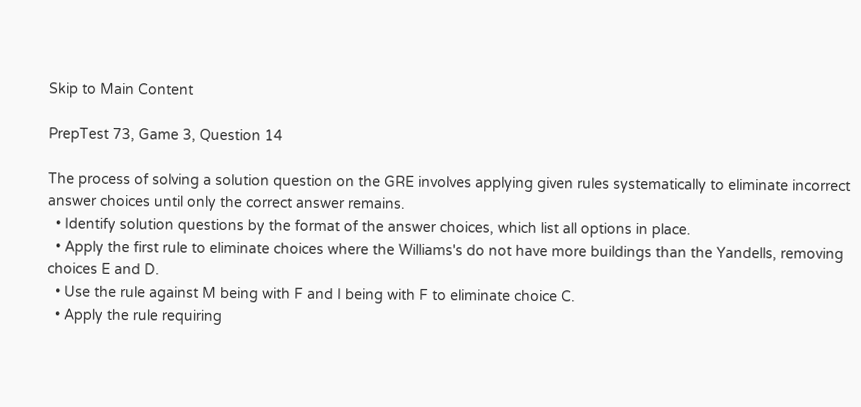Skip to Main Content

PrepTest 73, Game 3, Question 14

The process of solving a solution question on the GRE involves applying given rules systematically to eliminate incorrect answer choices until only the correct answer remains.
  • Identify solution questions by the format of the answer choices, which list all options in place.
  • Apply the first rule to eliminate choices where the Williams's do not have more buildings than the Yandells, removing choices E and D.
  • Use the rule against M being with F and I being with F to eliminate choice C.
  • Apply the rule requiring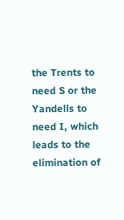the Trents to need S or the Yandells to need I, which leads to the elimination of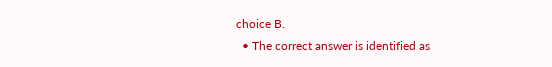choice B.
  • The correct answer is identified as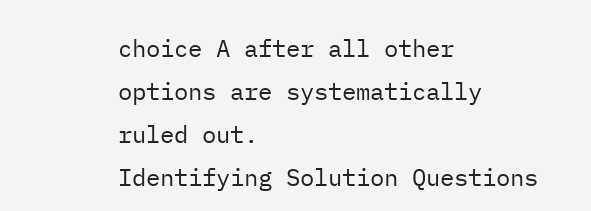choice A after all other options are systematically ruled out.
Identifying Solution Questions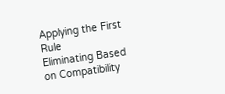Applying the First Rule
Eliminating Based on Compatibility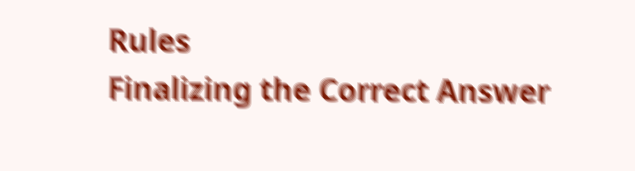Rules
Finalizing the Correct Answer